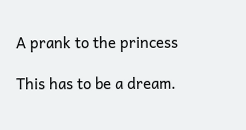A prank to the princess

This has to be a dream.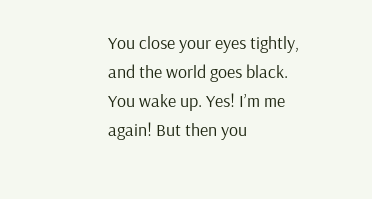You close your eyes tightly, and the world goes black. You wake up. Yes! I’m me again! But then you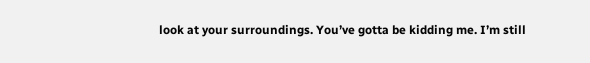look at your surroundings. You’ve gotta be kidding me. I’m still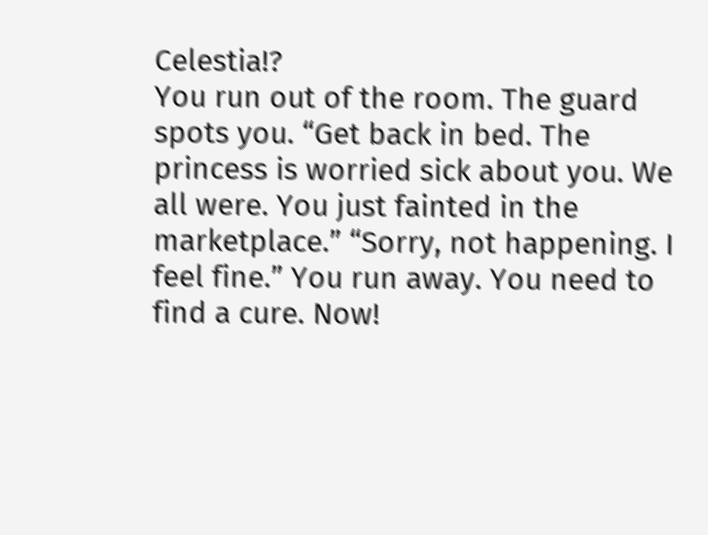Celestia!?
You run out of the room. The guard spots you. “Get back in bed. The princess is worried sick about you. We all were. You just fainted in the marketplace.” “Sorry, not happening. I feel fine.” You run away. You need to find a cure. Now!